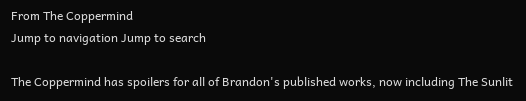From The Coppermind
Jump to navigation Jump to search

The Coppermind has spoilers for all of Brandon's published works, now including The Sunlit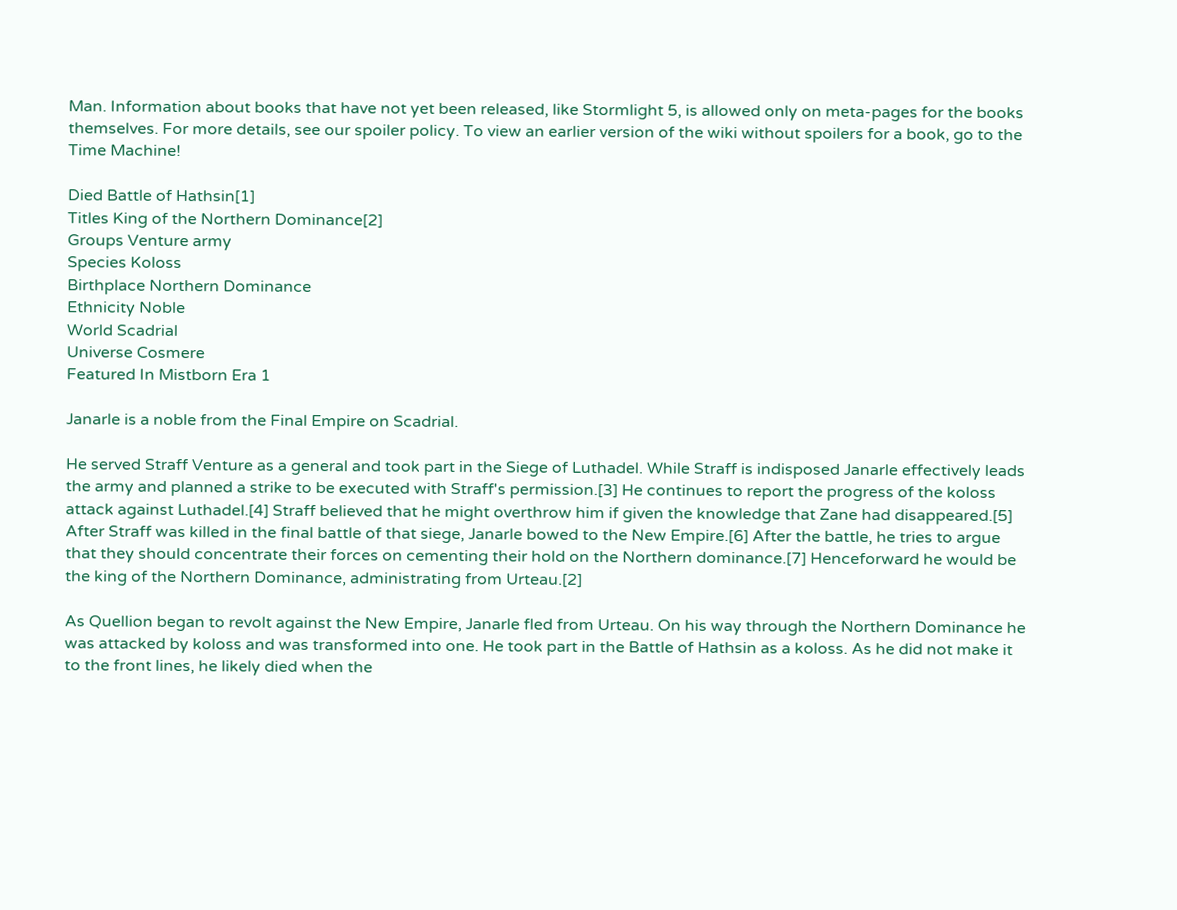Man. Information about books that have not yet been released, like Stormlight 5, is allowed only on meta-pages for the books themselves. For more details, see our spoiler policy. To view an earlier version of the wiki without spoilers for a book, go to the Time Machine!

Died Battle of Hathsin[1]
Titles King of the Northern Dominance[2]
Groups Venture army
Species Koloss
Birthplace Northern Dominance
Ethnicity Noble
World Scadrial
Universe Cosmere
Featured In Mistborn Era 1

Janarle is a noble from the Final Empire on Scadrial.

He served Straff Venture as a general and took part in the Siege of Luthadel. While Straff is indisposed Janarle effectively leads the army and planned a strike to be executed with Straff's permission.[3] He continues to report the progress of the koloss attack against Luthadel.[4] Straff believed that he might overthrow him if given the knowledge that Zane had disappeared.[5] After Straff was killed in the final battle of that siege, Janarle bowed to the New Empire.[6] After the battle, he tries to argue that they should concentrate their forces on cementing their hold on the Northern dominance.[7] Henceforward he would be the king of the Northern Dominance, administrating from Urteau.[2]

As Quellion began to revolt against the New Empire, Janarle fled from Urteau. On his way through the Northern Dominance he was attacked by koloss and was transformed into one. He took part in the Battle of Hathsin as a koloss. As he did not make it to the front lines, he likely died when the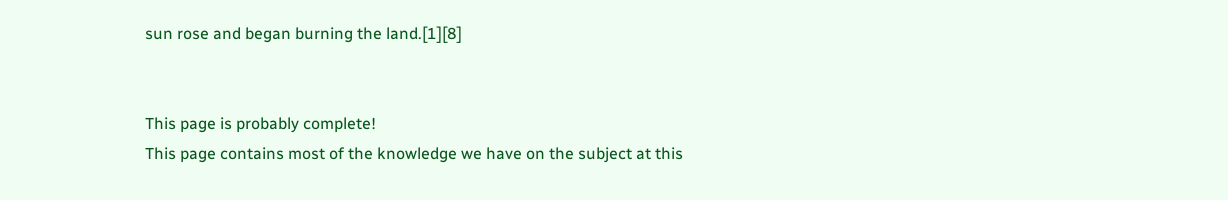sun rose and began burning the land.[1][8]


This page is probably complete!
This page contains most of the knowledge we have on the subject at this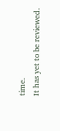time.
It has yet to be reviewed.